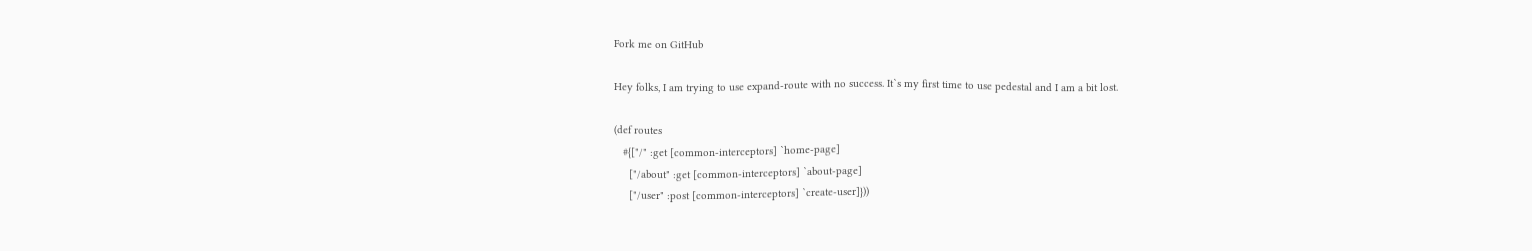Fork me on GitHub

Hey folks, I am trying to use expand-route with no success. It`s my first time to use pedestal and I am a bit lost.

(def routes
   #{["/" :get [common-interceptors] `home-page]
     ["/about" :get [common-interceptors] `about-page]
     ["/user" :post [common-interceptors] `create-user]}))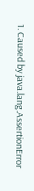1. Caused by java.lang.AssertionError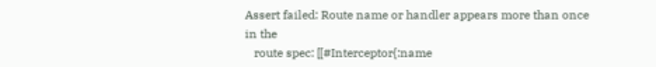Assert failed: Route name or handler appears more than once in the
   route spec: [[#Interceptor{:name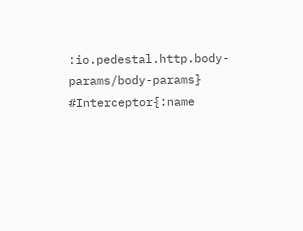:io.pedestal.http.body-params/body-params} #Interceptor{:name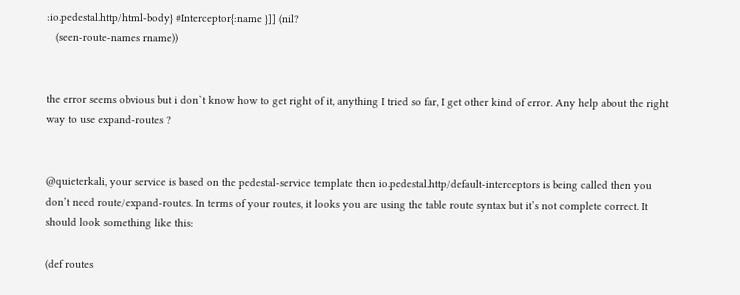:io.pedestal.http/html-body} #Interceptor{:name }]] (nil?
   (seen-route-names rname))


the error seems obvious but i don`t know how to get right of it, anything I tried so far, I get other kind of error. Any help about the right way to use expand-routes ?


@quieterkali, your service is based on the pedestal-service template then io.pedestal.http/default-interceptors is being called then you don’t need route/expand-routes. In terms of your routes, it looks you are using the table route syntax but it’s not complete correct. It should look something like this:

(def routes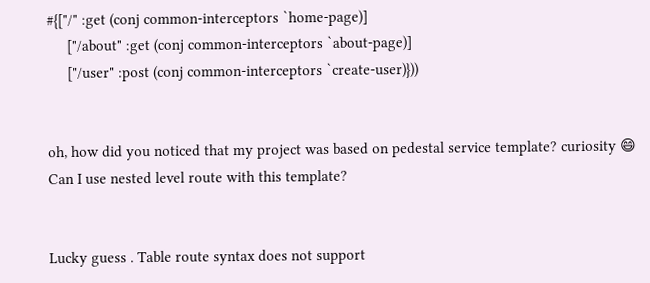#{["/" :get (conj common-interceptors `home-page)]
     ["/about" :get (conj common-interceptors `about-page)]
     ["/user" :post (conj common-interceptors `create-user)}))


oh, how did you noticed that my project was based on pedestal service template? curiosity 😄 Can I use nested level route with this template?


Lucky guess . Table route syntax does not support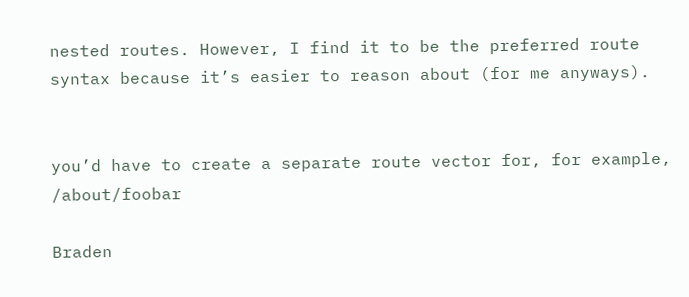nested routes. However, I find it to be the preferred route syntax because it’s easier to reason about (for me anyways).


you’d have to create a separate route vector for, for example, /about/foobar

Braden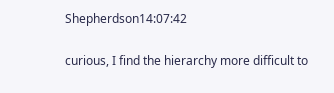Shepherdson14:07:42

curious, I find the hierarchy more difficult to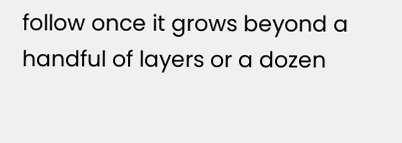follow once it grows beyond a handful of layers or a dozen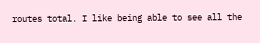routes total. I like being able to see all the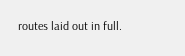routes laid out in full.